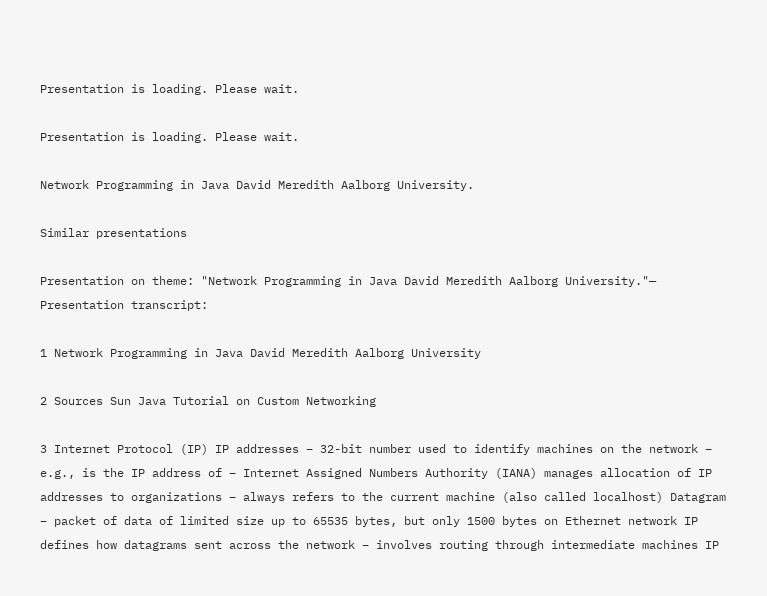Presentation is loading. Please wait.

Presentation is loading. Please wait.

Network Programming in Java David Meredith Aalborg University.

Similar presentations

Presentation on theme: "Network Programming in Java David Meredith Aalborg University."— Presentation transcript:

1 Network Programming in Java David Meredith Aalborg University

2 Sources Sun Java Tutorial on Custom Networking

3 Internet Protocol (IP) IP addresses – 32-bit number used to identify machines on the network – e.g., is the IP address of – Internet Assigned Numbers Authority (IANA) manages allocation of IP addresses to organizations – always refers to the current machine (also called localhost) Datagram – packet of data of limited size up to 65535 bytes, but only 1500 bytes on Ethernet network IP defines how datagrams sent across the network – involves routing through intermediate machines IP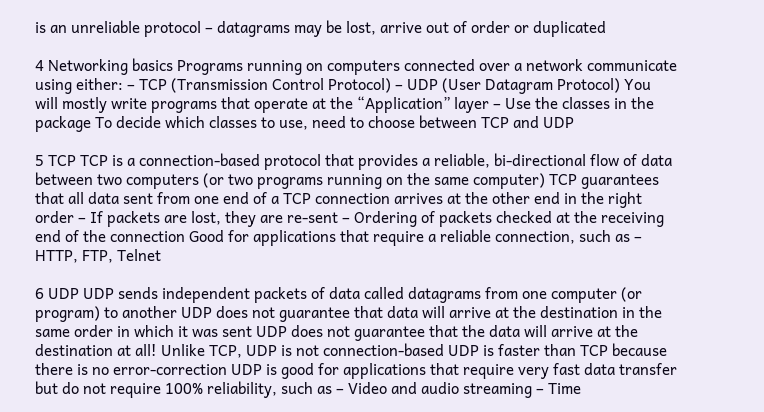is an unreliable protocol – datagrams may be lost, arrive out of order or duplicated

4 Networking basics Programs running on computers connected over a network communicate using either: – TCP (Transmission Control Protocol) – UDP (User Datagram Protocol) You will mostly write programs that operate at the “Application” layer – Use the classes in the package To decide which classes to use, need to choose between TCP and UDP

5 TCP TCP is a connection-based protocol that provides a reliable, bi-directional flow of data between two computers (or two programs running on the same computer) TCP guarantees that all data sent from one end of a TCP connection arrives at the other end in the right order – If packets are lost, they are re-sent – Ordering of packets checked at the receiving end of the connection Good for applications that require a reliable connection, such as – HTTP, FTP, Telnet

6 UDP UDP sends independent packets of data called datagrams from one computer (or program) to another UDP does not guarantee that data will arrive at the destination in the same order in which it was sent UDP does not guarantee that the data will arrive at the destination at all! Unlike TCP, UDP is not connection-based UDP is faster than TCP because there is no error-correction UDP is good for applications that require very fast data transfer but do not require 100% reliability, such as – Video and audio streaming – Time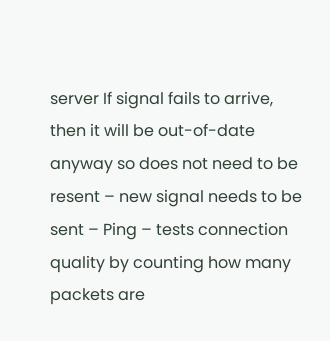server If signal fails to arrive, then it will be out-of-date anyway so does not need to be resent – new signal needs to be sent – Ping – tests connection quality by counting how many packets are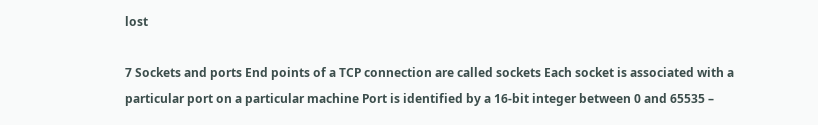lost

7 Sockets and ports End points of a TCP connection are called sockets Each socket is associated with a particular port on a particular machine Port is identified by a 16-bit integer between 0 and 65535 –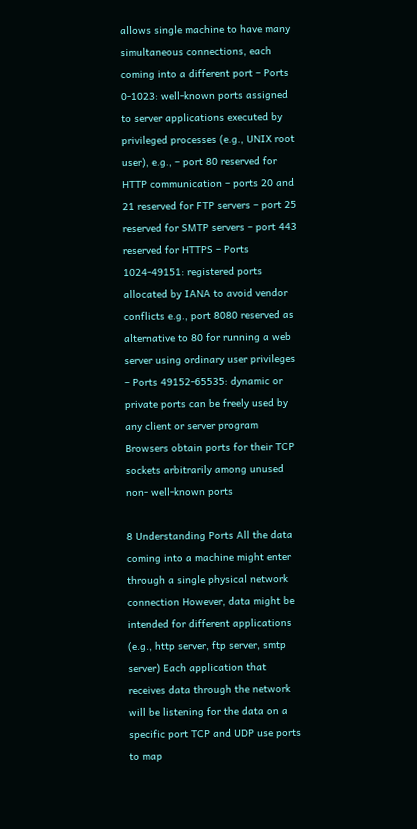allows single machine to have many simultaneous connections, each coming into a different port – Ports 0-1023: well-known ports assigned to server applications executed by privileged processes (e.g., UNIX root user), e.g., – port 80 reserved for HTTP communication – ports 20 and 21 reserved for FTP servers – port 25 reserved for SMTP servers – port 443 reserved for HTTPS – Ports 1024-49151: registered ports allocated by IANA to avoid vendor conflicts e.g., port 8080 reserved as alternative to 80 for running a web server using ordinary user privileges – Ports 49152-65535: dynamic or private ports can be freely used by any client or server program Browsers obtain ports for their TCP sockets arbitrarily among unused non- well-known ports

8 Understanding Ports All the data coming into a machine might enter through a single physical network connection However, data might be intended for different applications (e.g., http server, ftp server, smtp server) Each application that receives data through the network will be listening for the data on a specific port TCP and UDP use ports to map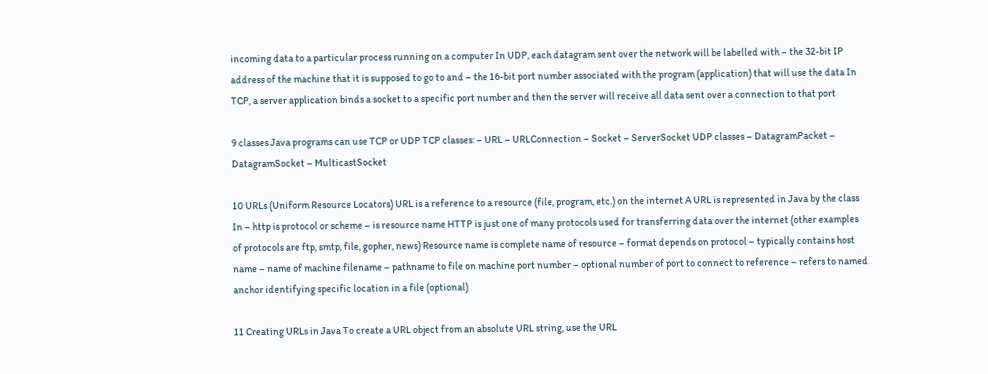incoming data to a particular process running on a computer In UDP, each datagram sent over the network will be labelled with – the 32-bit IP address of the machine that it is supposed to go to and – the 16-bit port number associated with the program (application) that will use the data In TCP, a server application binds a socket to a specific port number and then the server will receive all data sent over a connection to that port

9 classes Java programs can use TCP or UDP TCP classes: – URL – URLConnection – Socket – ServerSocket UDP classes – DatagramPacket – DatagramSocket – MulticastSocket

10 URLs (Uniform Resource Locators) URL is a reference to a resource (file, program, etc.) on the internet A URL is represented in Java by the class In – http is protocol or scheme – is resource name HTTP is just one of many protocols used for transferring data over the internet (other examples of protocols are ftp, smtp, file, gopher, news) Resource name is complete name of resource – format depends on protocol – typically contains host name – name of machine filename – pathname to file on machine port number – optional number of port to connect to reference – refers to named anchor identifying specific location in a file (optional)

11 Creating URLs in Java To create a URL object from an absolute URL string, use the URL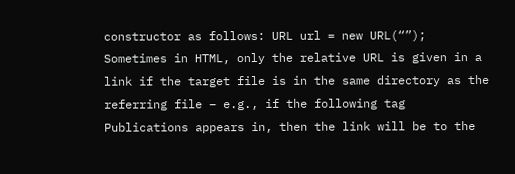constructor as follows: URL url = new URL(“”); Sometimes in HTML, only the relative URL is given in a link if the target file is in the same directory as the referring file – e.g., if the following tag Publications appears in, then the link will be to the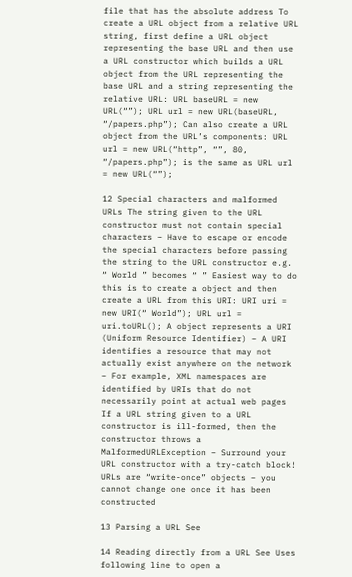file that has the absolute address To create a URL object from a relative URL string, first define a URL object representing the base URL and then use a URL constructor which builds a URL object from the URL representing the base URL and a string representing the relative URL: URL baseURL = new URL(“”); URL url = new URL(baseURL, “/papers.php”); Can also create a URL object from the URL’s components: URL url = new URL(“http”, “”, 80, “/papers.php”); is the same as URL url = new URL(“”);

12 Special characters and malformed URLs The string given to the URL constructor must not contain special characters – Have to escape or encode the special characters before passing the string to the URL constructor e.g. “ World ” becomes “ ” Easiest way to do this is to create a object and then create a URL from this URI: URI uri = new URI(“ World”); URL url = uri.toURL(); A object represents a URI (Uniform Resource Identifier) – A URI identifies a resource that may not actually exist anywhere on the network – For example, XML namespaces are identified by URIs that do not necessarily point at actual web pages If a URL string given to a URL constructor is ill-formed, then the constructor throws a MalformedURLException – Surround your URL constructor with a try-catch block! URLs are “write-once” objects – you cannot change one once it has been constructed

13 Parsing a URL See

14 Reading directly from a URL See Uses following line to open a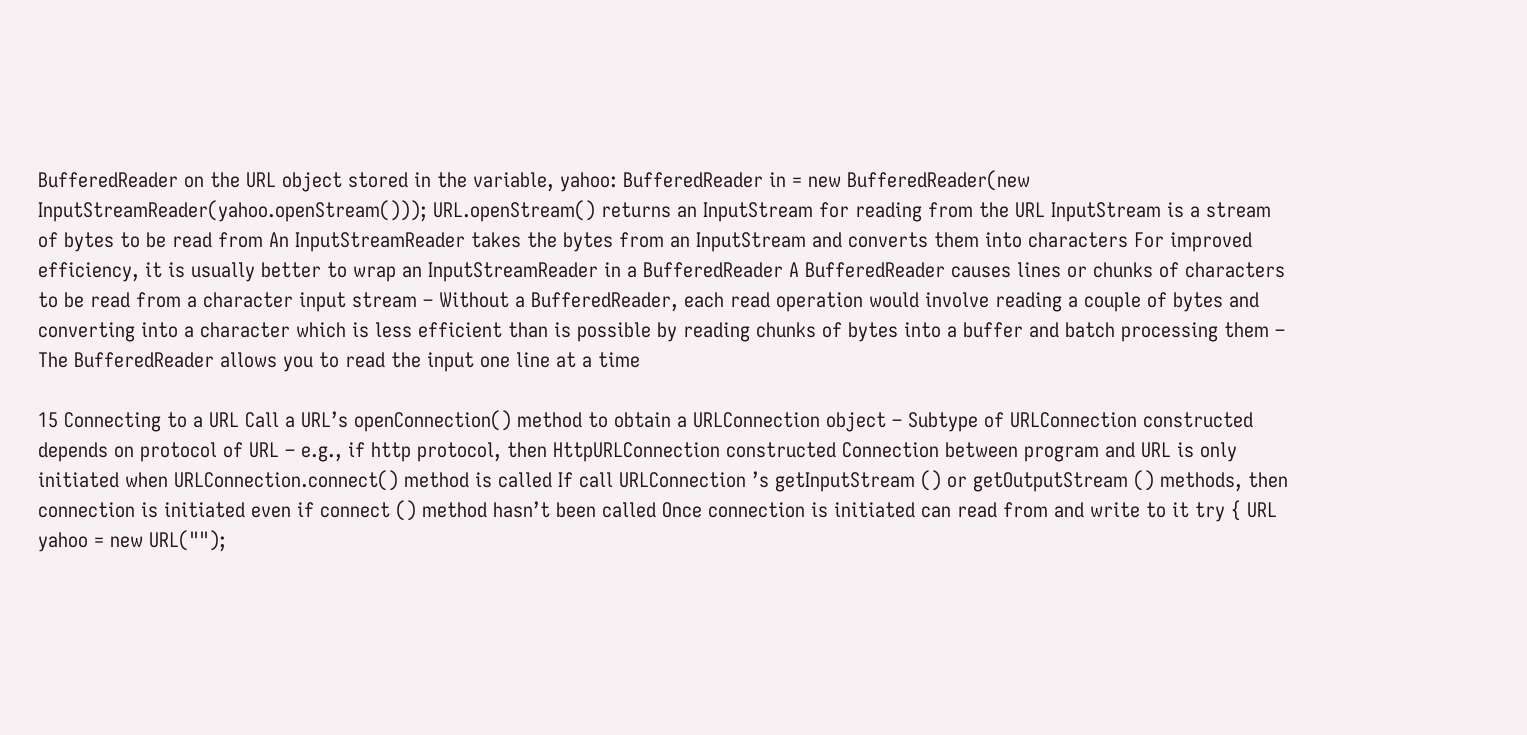BufferedReader on the URL object stored in the variable, yahoo: BufferedReader in = new BufferedReader(new InputStreamReader(yahoo.openStream())); URL.openStream() returns an InputStream for reading from the URL InputStream is a stream of bytes to be read from An InputStreamReader takes the bytes from an InputStream and converts them into characters For improved efficiency, it is usually better to wrap an InputStreamReader in a BufferedReader A BufferedReader causes lines or chunks of characters to be read from a character input stream – Without a BufferedReader, each read operation would involve reading a couple of bytes and converting into a character which is less efficient than is possible by reading chunks of bytes into a buffer and batch processing them – The BufferedReader allows you to read the input one line at a time

15 Connecting to a URL Call a URL’s openConnection() method to obtain a URLConnection object – Subtype of URLConnection constructed depends on protocol of URL – e.g., if http protocol, then HttpURLConnection constructed Connection between program and URL is only initiated when URLConnection.connect() method is called If call URLConnection ’s getInputStream () or getOutputStream () methods, then connection is initiated even if connect () method hasn’t been called Once connection is initiated can read from and write to it try { URL yahoo = new URL("");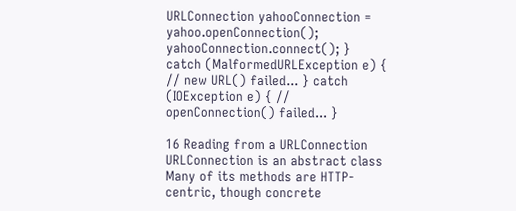URLConnection yahooConnection = yahoo.openConnection(); yahooConnection.connect(); } catch (MalformedURLException e) { // new URL() failed... } catch (IOException e) { // openConnection() failed... }

16 Reading from a URLConnection URLConnection is an abstract class Many of its methods are HTTP-centric, though concrete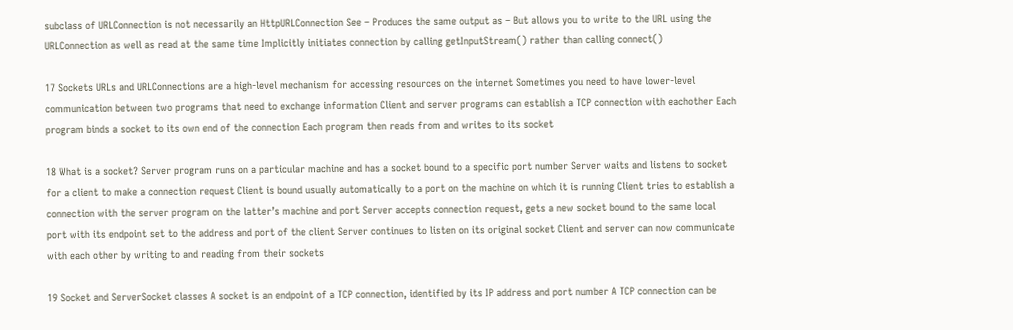subclass of URLConnection is not necessarily an HttpURLConnection See – Produces the same output as – But allows you to write to the URL using the URLConnection as well as read at the same time Implicitly initiates connection by calling getInputStream() rather than calling connect()

17 Sockets URLs and URLConnections are a high-level mechanism for accessing resources on the internet Sometimes you need to have lower-level communication between two programs that need to exchange information Client and server programs can establish a TCP connection with eachother Each program binds a socket to its own end of the connection Each program then reads from and writes to its socket

18 What is a socket? Server program runs on a particular machine and has a socket bound to a specific port number Server waits and listens to socket for a client to make a connection request Client is bound usually automatically to a port on the machine on which it is running Client tries to establish a connection with the server program on the latter’s machine and port Server accepts connection request, gets a new socket bound to the same local port with its endpoint set to the address and port of the client Server continues to listen on its original socket Client and server can now communicate with each other by writing to and reading from their sockets

19 Socket and ServerSocket classes A socket is an endpoint of a TCP connection, identified by its IP address and port number A TCP connection can be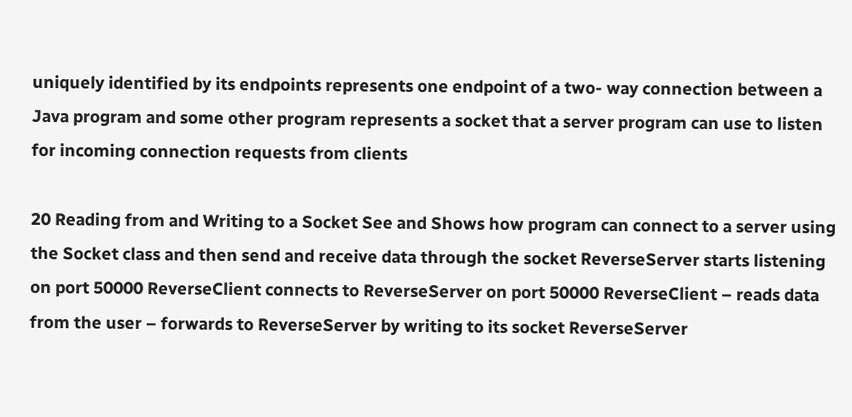uniquely identified by its endpoints represents one endpoint of a two- way connection between a Java program and some other program represents a socket that a server program can use to listen for incoming connection requests from clients

20 Reading from and Writing to a Socket See and Shows how program can connect to a server using the Socket class and then send and receive data through the socket ReverseServer starts listening on port 50000 ReverseClient connects to ReverseServer on port 50000 ReverseClient – reads data from the user – forwards to ReverseServer by writing to its socket ReverseServer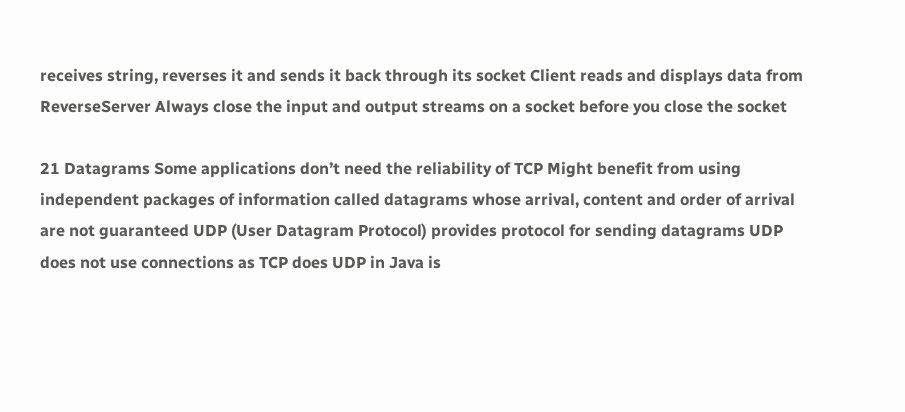receives string, reverses it and sends it back through its socket Client reads and displays data from ReverseServer Always close the input and output streams on a socket before you close the socket

21 Datagrams Some applications don’t need the reliability of TCP Might benefit from using independent packages of information called datagrams whose arrival, content and order of arrival are not guaranteed UDP (User Datagram Protocol) provides protocol for sending datagrams UDP does not use connections as TCP does UDP in Java is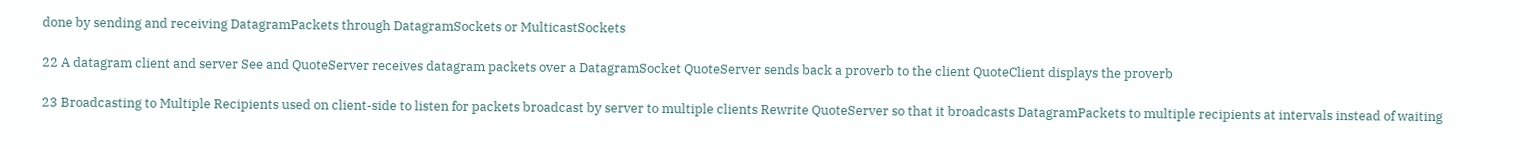done by sending and receiving DatagramPackets through DatagramSockets or MulticastSockets

22 A datagram client and server See and QuoteServer receives datagram packets over a DatagramSocket QuoteServer sends back a proverb to the client QuoteClient displays the proverb

23 Broadcasting to Multiple Recipients used on client-side to listen for packets broadcast by server to multiple clients Rewrite QuoteServer so that it broadcasts DatagramPackets to multiple recipients at intervals instead of waiting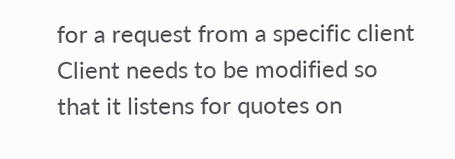for a request from a specific client Client needs to be modified so that it listens for quotes on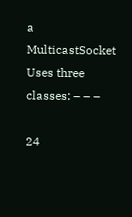a MulticastSocket Uses three classes: – – –

24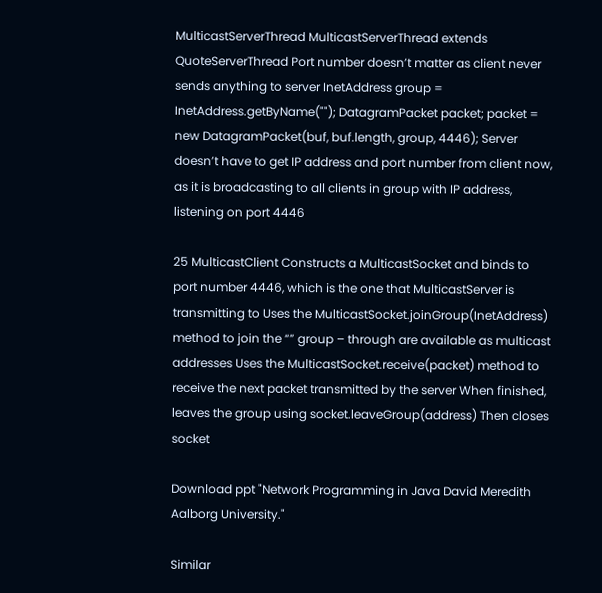MulticastServerThread MulticastServerThread extends QuoteServerThread Port number doesn’t matter as client never sends anything to server InetAddress group = InetAddress.getByName(""); DatagramPacket packet; packet = new DatagramPacket(buf, buf.length, group, 4446); Server doesn’t have to get IP address and port number from client now, as it is broadcasting to all clients in group with IP address, listening on port 4446

25 MulticastClient Constructs a MulticastSocket and binds to port number 4446, which is the one that MulticastServer is transmitting to Uses the MulticastSocket.joinGroup(InetAddress) method to join the “” group – through are available as multicast addresses Uses the MulticastSocket.receive(packet) method to receive the next packet transmitted by the server When finished, leaves the group using socket.leaveGroup(address) Then closes socket

Download ppt "Network Programming in Java David Meredith Aalborg University."

Similar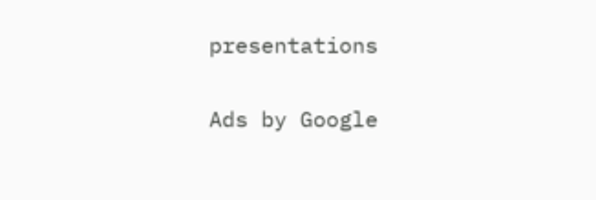presentations

Ads by Google